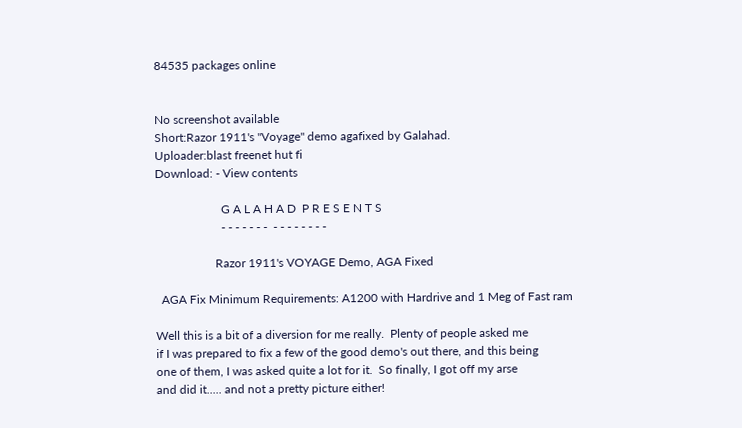84535 packages online


No screenshot available
Short:Razor 1911's "Voyage" demo agafixed by Galahad.
Uploader:blast freenet hut fi
Download: - View contents

                      G A L A H A D  P R E S E N T S
                      - - - - - - -  - - - - - - - -

                    Razor 1911's VOYAGE Demo, AGA Fixed

  AGA Fix Minimum Requirements: A1200 with Hardrive and 1 Meg of Fast ram

Well this is a bit of a diversion for me really.  Plenty of people asked me
if I was prepared to fix a few of the good demo's out there, and this being
one of them, I was asked quite a lot for it.  So finally, I got off my arse
and did it..... and not a pretty picture either!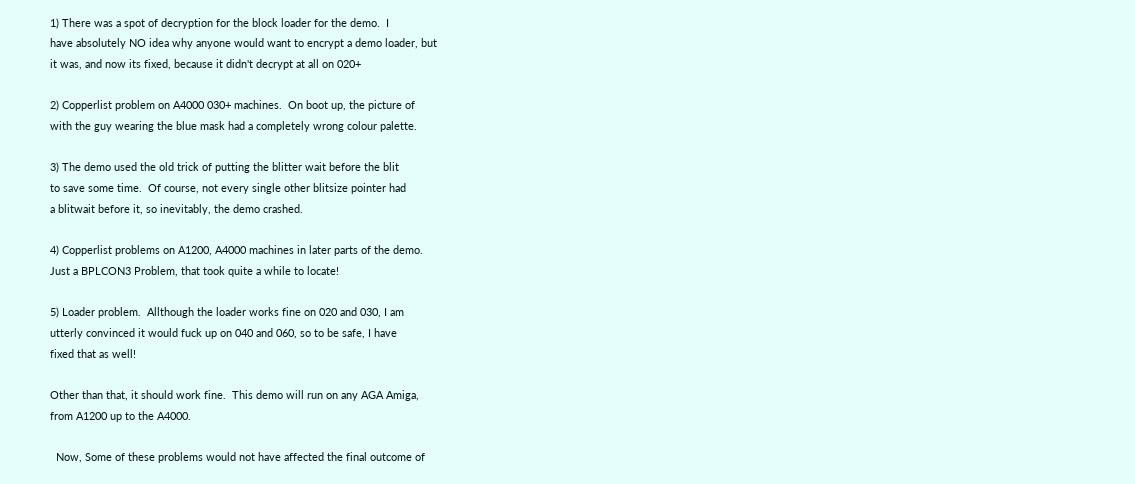1) There was a spot of decryption for the block loader for the demo.  I
have absolutely NO idea why anyone would want to encrypt a demo loader, but
it was, and now its fixed, because it didn't decrypt at all on 020+

2) Copperlist problem on A4000 030+ machines.  On boot up, the picture of
with the guy wearing the blue mask had a completely wrong colour palette.

3) The demo used the old trick of putting the blitter wait before the blit
to save some time.  Of course, not every single other blitsize pointer had
a blitwait before it, so inevitably, the demo crashed.

4) Copperlist problems on A1200, A4000 machines in later parts of the demo.
Just a BPLCON3 Problem, that took quite a while to locate!

5) Loader problem.  Allthough the loader works fine on 020 and 030, I am
utterly convinced it would fuck up on 040 and 060, so to be safe, I have
fixed that as well!

Other than that, it should work fine.  This demo will run on any AGA Amiga,
from A1200 up to the A4000.

  Now, Some of these problems would not have affected the final outcome of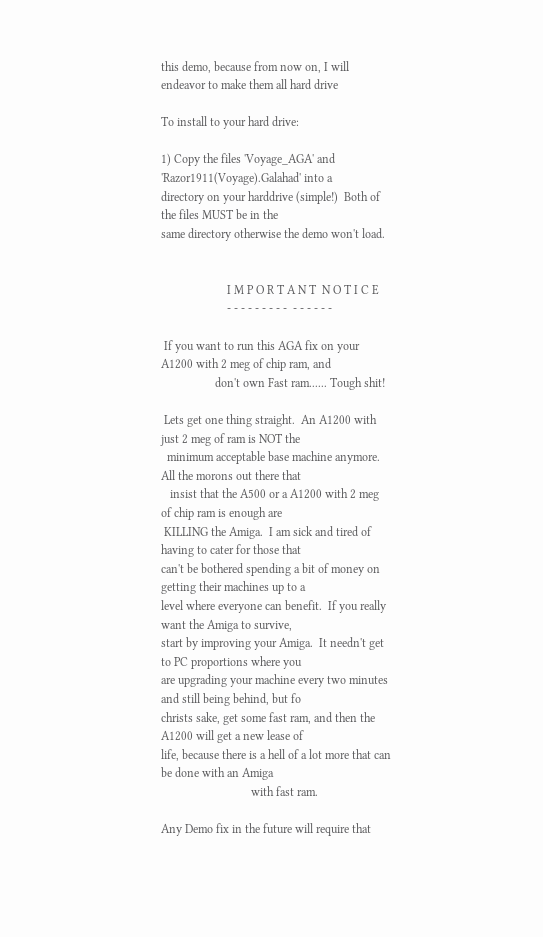this demo, because from now on, I will endeavor to make them all hard drive

To install to your hard drive:

1) Copy the files 'Voyage_AGA' and 'Razor1911(Voyage).Galahad' into a
directory on your harddrive (simple!)  Both of the files MUST be in the
same directory otherwise the demo won't load.


                      I M P O R T A N T  N O T I C E
                      - - - - - - - - -  - - - - - -

 If you want to run this AGA fix on your A1200 with 2 meg of chip ram, and
                  don't own Fast ram...... Tough shit!

 Lets get one thing straight.  An A1200 with just 2 meg of ram is NOT the
  minimum acceptable base machine anymore.  All the morons out there that
   insist that the A500 or a A1200 with 2 meg of chip ram is enough are
 KILLING the Amiga.  I am sick and tired of having to cater for those that
can't be bothered spending a bit of money on getting their machines up to a
level where everyone can benefit.  If you really want the Amiga to survive,
start by improving your Amiga.  It needn't get to PC proportions where you
are upgrading your machine every two minutes and still being behind, but fo
christs sake, get some fast ram, and then the A1200 will get a new lease of
life, because there is a hell of a lot more that can be done with an Amiga
                              with fast ram.

Any Demo fix in the future will require that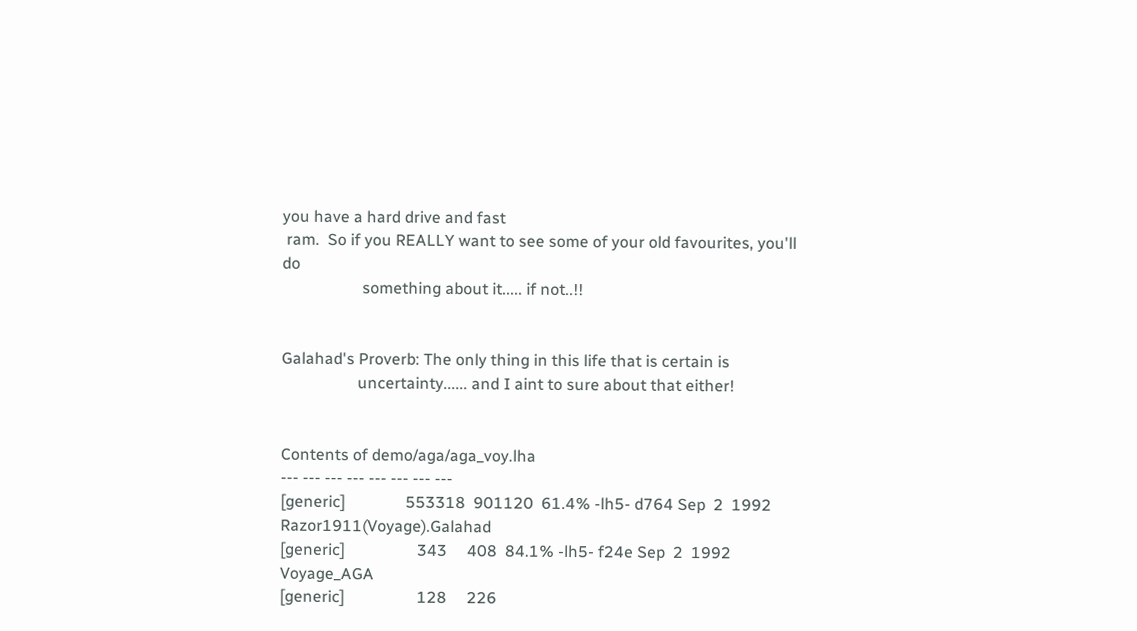you have a hard drive and fast
 ram.  So if you REALLY want to see some of your old favourites, you'll do
                    something about it..... if not..!!


Galahad's Proverb: The only thing in this life that is certain is
                   uncertainty...... and I aint to sure about that either!


Contents of demo/aga/aga_voy.lha
--- --- --- --- --- --- --- ---
[generic]               553318  901120  61.4% -lh5- d764 Sep  2  1992 Razor1911(Voyage).Galahad
[generic]                  343     408  84.1% -lh5- f24e Sep  2  1992 Voyage_AGA
[generic]                  128     226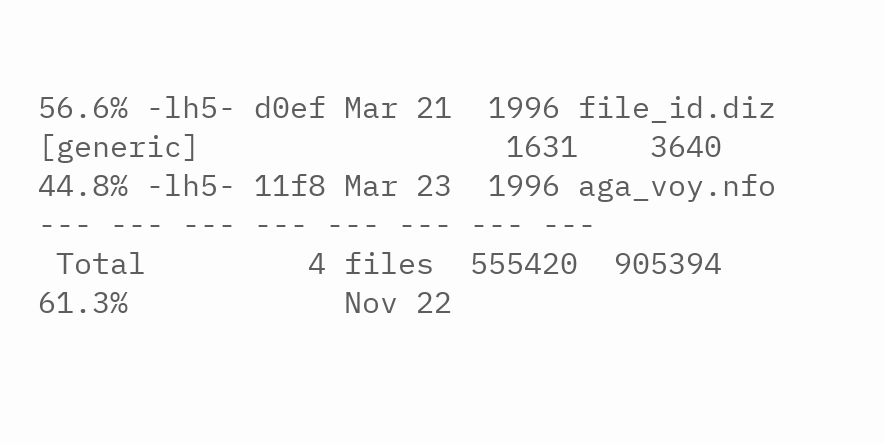56.6% -lh5- d0ef Mar 21  1996 file_id.diz
[generic]                 1631    3640  44.8% -lh5- 11f8 Mar 23  1996 aga_voy.nfo
--- --- --- --- --- --- --- ---
 Total         4 files  555420  905394  61.3%            Nov 22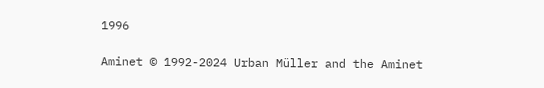1996

Aminet © 1992-2024 Urban Müller and the Aminet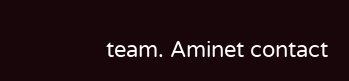team. Aminet contact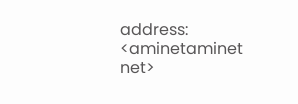address: <aminetaminet net>